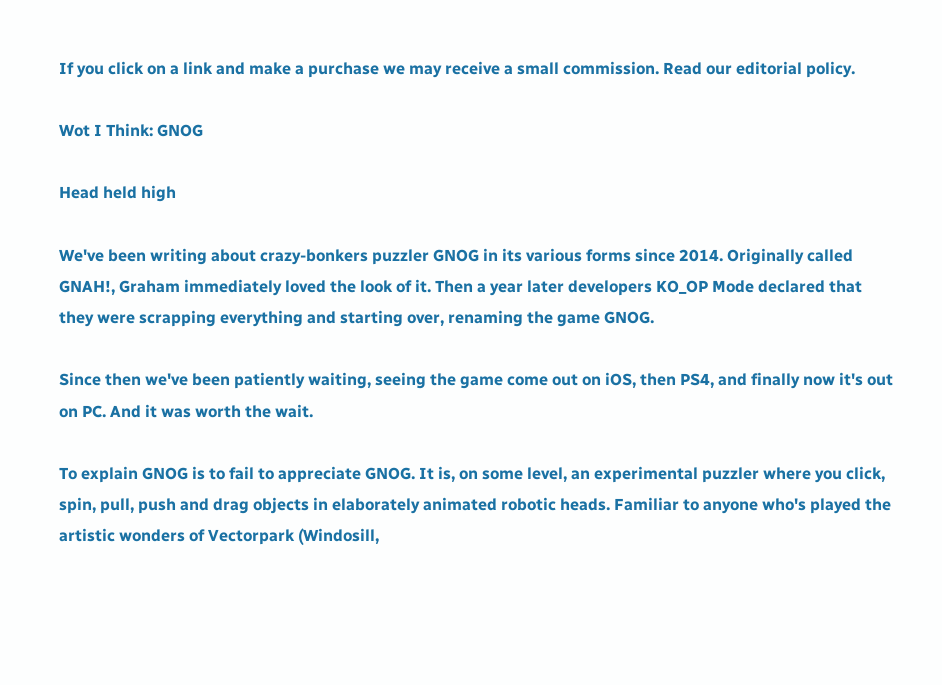If you click on a link and make a purchase we may receive a small commission. Read our editorial policy.

Wot I Think: GNOG

Head held high

We've been writing about crazy-bonkers puzzler GNOG in its various forms since 2014. Originally called GNAH!, Graham immediately loved the look of it. Then a year later developers KO_OP Mode declared that they were scrapping everything and starting over, renaming the game GNOG.

Since then we've been patiently waiting, seeing the game come out on iOS, then PS4, and finally now it's out on PC. And it was worth the wait.

To explain GNOG is to fail to appreciate GNOG. It is, on some level, an experimental puzzler where you click, spin, pull, push and drag objects in elaborately animated robotic heads. Familiar to anyone who's played the artistic wonders of Vectorpark (Windosill,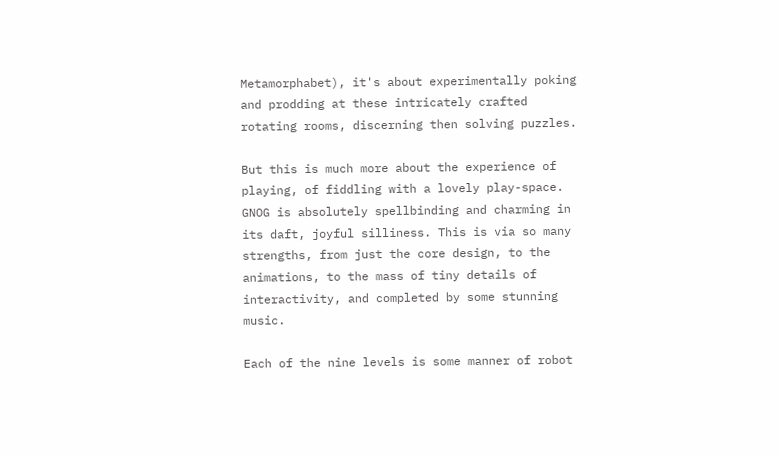Metamorphabet), it's about experimentally poking and prodding at these intricately crafted rotating rooms, discerning then solving puzzles.

But this is much more about the experience of playing, of fiddling with a lovely play-space. GNOG is absolutely spellbinding and charming in its daft, joyful silliness. This is via so many strengths, from just the core design, to the animations, to the mass of tiny details of interactivity, and completed by some stunning music.

Each of the nine levels is some manner of robot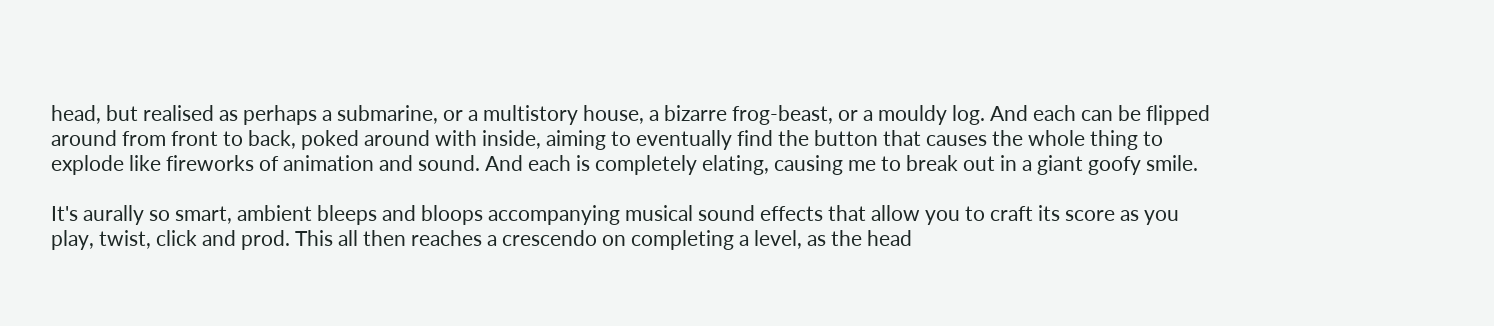head, but realised as perhaps a submarine, or a multistory house, a bizarre frog-beast, or a mouldy log. And each can be flipped around from front to back, poked around with inside, aiming to eventually find the button that causes the whole thing to explode like fireworks of animation and sound. And each is completely elating, causing me to break out in a giant goofy smile.

It's aurally so smart, ambient bleeps and bloops accompanying musical sound effects that allow you to craft its score as you play, twist, click and prod. This all then reaches a crescendo on completing a level, as the head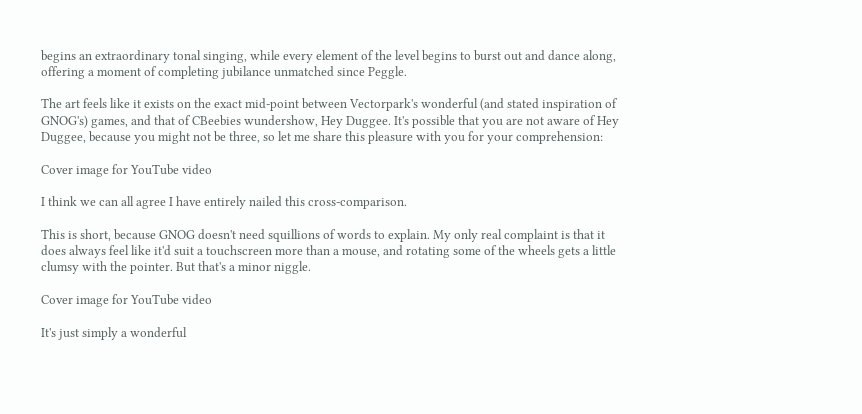begins an extraordinary tonal singing, while every element of the level begins to burst out and dance along, offering a moment of completing jubilance unmatched since Peggle.

The art feels like it exists on the exact mid-point between Vectorpark's wonderful (and stated inspiration of GNOG's) games, and that of CBeebies wundershow, Hey Duggee. It's possible that you are not aware of Hey Duggee, because you might not be three, so let me share this pleasure with you for your comprehension:

Cover image for YouTube video

I think we can all agree I have entirely nailed this cross-comparison.

This is short, because GNOG doesn't need squillions of words to explain. My only real complaint is that it does always feel like it'd suit a touchscreen more than a mouse, and rotating some of the wheels gets a little clumsy with the pointer. But that's a minor niggle.

Cover image for YouTube video

It's just simply a wonderful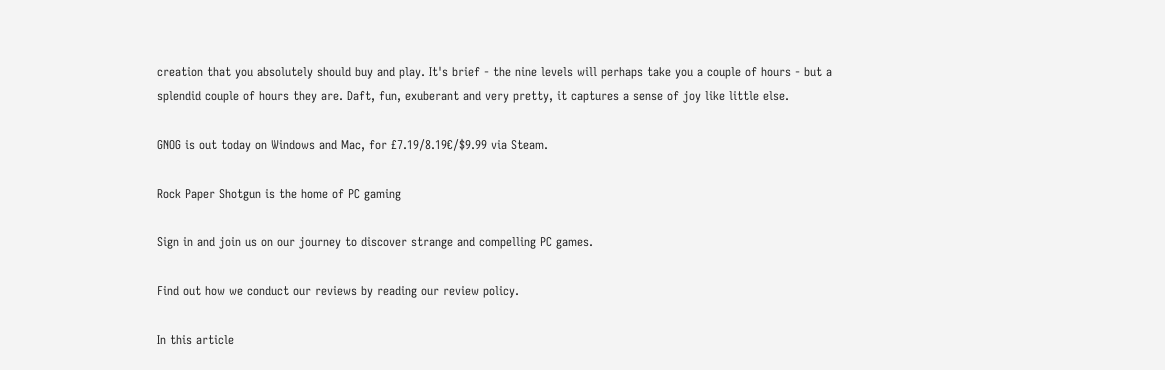creation that you absolutely should buy and play. It's brief - the nine levels will perhaps take you a couple of hours - but a splendid couple of hours they are. Daft, fun, exuberant and very pretty, it captures a sense of joy like little else.

GNOG is out today on Windows and Mac, for £7.19/8.19€/$9.99 via Steam.

Rock Paper Shotgun is the home of PC gaming

Sign in and join us on our journey to discover strange and compelling PC games.

Find out how we conduct our reviews by reading our review policy.

In this article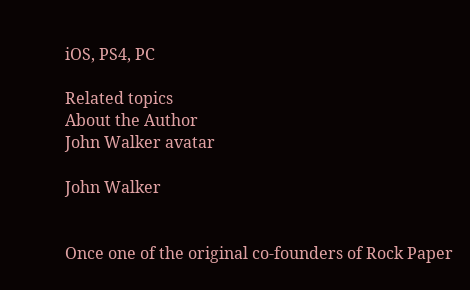iOS, PS4, PC

Related topics
About the Author
John Walker avatar

John Walker


Once one of the original co-founders of Rock Paper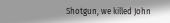Shotgun, we killed John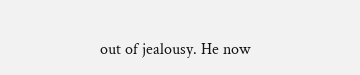out of jealousy. He now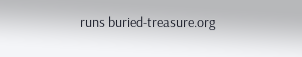runs buried-treasure.org